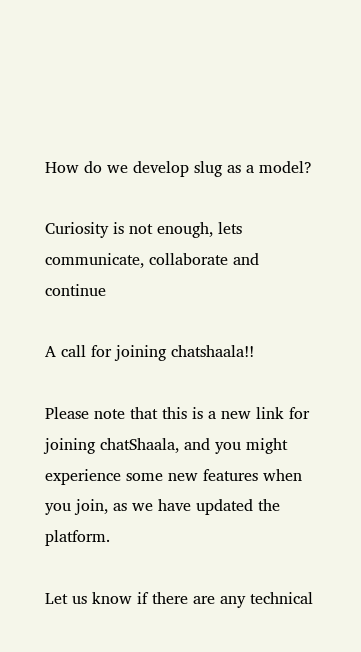How do we develop slug as a model?

Curiosity is not enough, lets communicate, collaborate and continue

A call for joining chatshaala!!

Please note that this is a new link for joining chatShaala, and you might experience some new features when you join, as we have updated the platform.

Let us know if there are any technical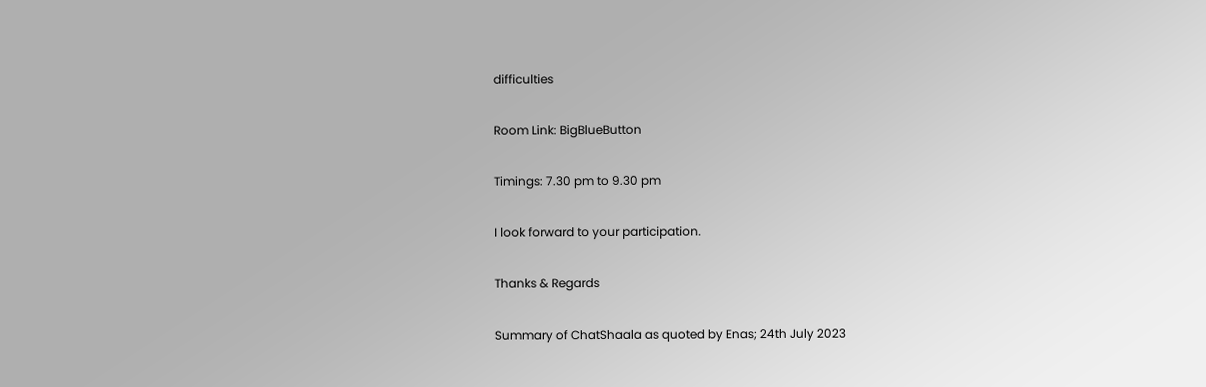difficulties

Room Link: BigBlueButton

Timings: 7.30 pm to 9.30 pm

I look forward to your participation.

Thanks & Regards

Summary of ChatShaala as quoted by Enas; 24th July 2023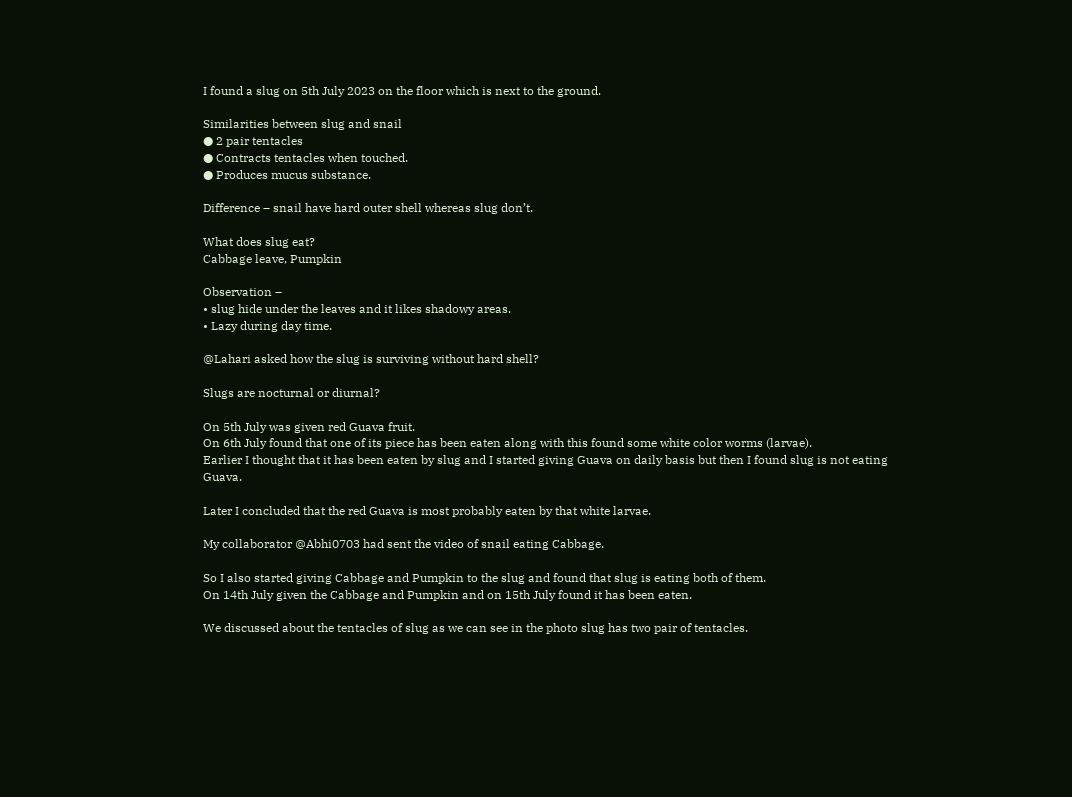I found a slug on 5th July 2023 on the floor which is next to the ground.

Similarities between slug and snail
● 2 pair tentacles
● Contracts tentacles when touched.
● Produces mucus substance.

Difference – snail have hard outer shell whereas slug don’t.

What does slug eat?
Cabbage leave, Pumpkin

Observation –
• slug hide under the leaves and it likes shadowy areas.
• Lazy during day time.

@Lahari asked how the slug is surviving without hard shell?

Slugs are nocturnal or diurnal?

On 5th July was given red Guava fruit.
On 6th July found that one of its piece has been eaten along with this found some white color worms (larvae).
Earlier I thought that it has been eaten by slug and I started giving Guava on daily basis but then I found slug is not eating Guava.

Later I concluded that the red Guava is most probably eaten by that white larvae.

My collaborator @Abhi0703 had sent the video of snail eating Cabbage.

So I also started giving Cabbage and Pumpkin to the slug and found that slug is eating both of them.
On 14th July given the Cabbage and Pumpkin and on 15th July found it has been eaten.

We discussed about the tentacles of slug as we can see in the photo slug has two pair of tentacles.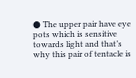● The upper pair have eye pots which is sensitive towards light and that’s why this pair of tentacle is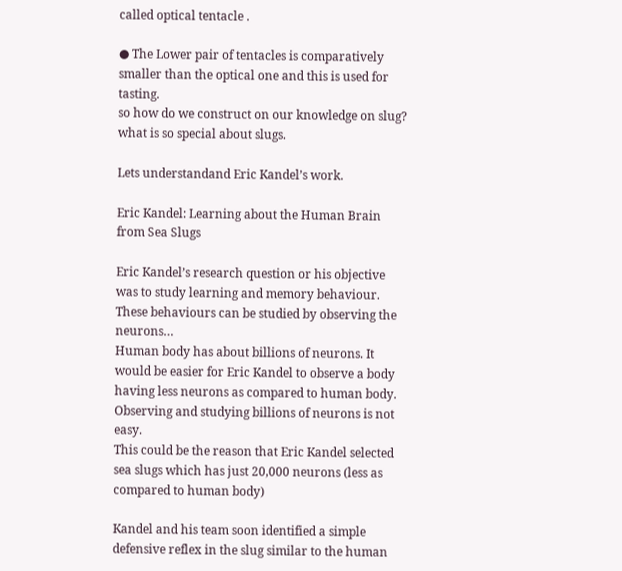called optical tentacle .

● The Lower pair of tentacles is comparatively smaller than the optical one and this is used for tasting.
so how do we construct on our knowledge on slug? what is so special about slugs.

Lets understandand Eric Kandel’s work.

Eric Kandel: Learning about the Human Brain from Sea Slugs

Eric Kandel’s research question or his objective was to study learning and memory behaviour.
These behaviours can be studied by observing the neurons…
Human body has about billions of neurons. It would be easier for Eric Kandel to observe a body having less neurons as compared to human body. Observing and studying billions of neurons is not easy.
This could be the reason that Eric Kandel selected sea slugs which has just 20,000 neurons (less as compared to human body)

Kandel and his team soon identified a simple defensive reflex in the slug similar to the human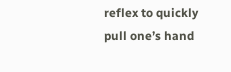reflex to quickly pull one’s hand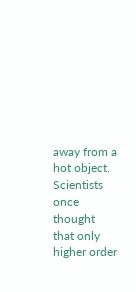away from a hot object. Scientists once thought that only higher order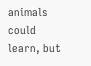animals could learn, but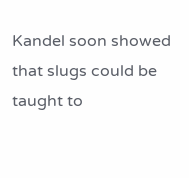Kandel soon showed that slugs could be taught to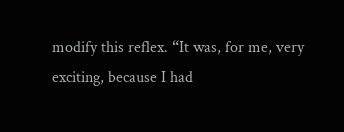modify this reflex. “It was, for me, very exciting, because I had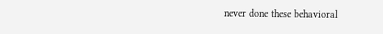never done these behavioral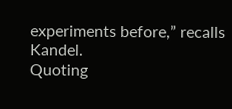experiments before,” recalls Kandel.
Quoting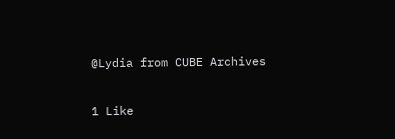@Lydia from CUBE Archives

1 Like